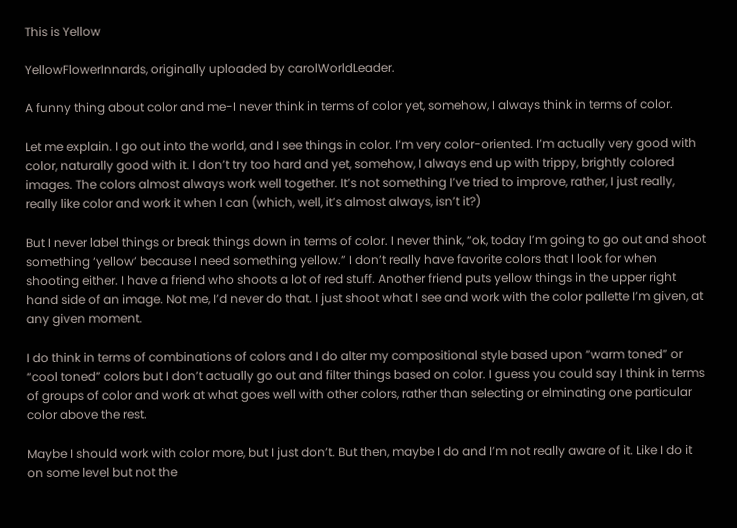This is Yellow

YellowFlowerInnards, originally uploaded by carolWorldLeader.

A funny thing about color and me-I never think in terms of color yet, somehow, I always think in terms of color.

Let me explain. I go out into the world, and I see things in color. I’m very color-oriented. I’m actually very good with color, naturally good with it. I don’t try too hard and yet, somehow, I always end up with trippy, brightly colored images. The colors almost always work well together. It’s not something I’ve tried to improve, rather, I just really, really like color and work it when I can (which, well, it’s almost always, isn’t it?)

But I never label things or break things down in terms of color. I never think, “ok, today I’m going to go out and shoot something ‘yellow’ because I need something yellow.” I don’t really have favorite colors that I look for when shooting either. I have a friend who shoots a lot of red stuff. Another friend puts yellow things in the upper right hand side of an image. Not me, I’d never do that. I just shoot what I see and work with the color pallette I’m given, at any given moment.

I do think in terms of combinations of colors and I do alter my compositional style based upon “warm toned” or “cool toned” colors but I don’t actually go out and filter things based on color. I guess you could say I think in terms of groups of color and work at what goes well with other colors, rather than selecting or elminating one particular color above the rest.

Maybe I should work with color more, but I just don’t. But then, maybe I do and I’m not really aware of it. Like I do it on some level but not the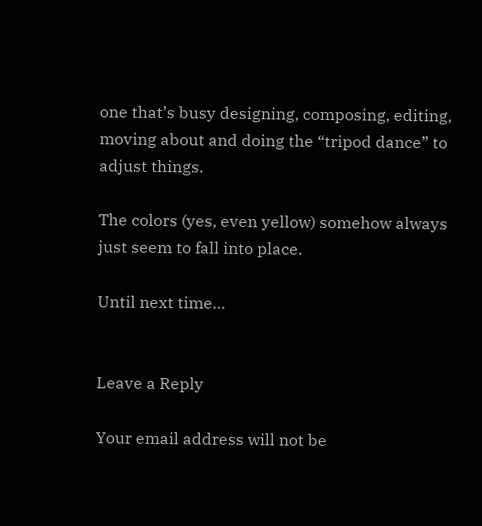one that’s busy designing, composing, editing, moving about and doing the “tripod dance” to adjust things.

The colors (yes, even yellow) somehow always just seem to fall into place.

Until next time…


Leave a Reply

Your email address will not be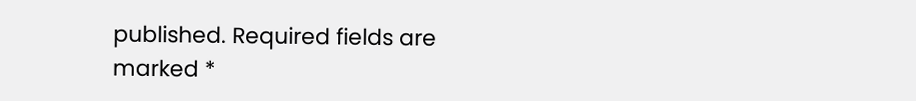published. Required fields are marked *